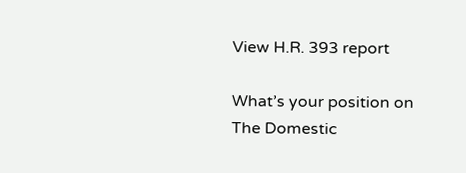View H.R. 393 report

What’s your position on
The Domestic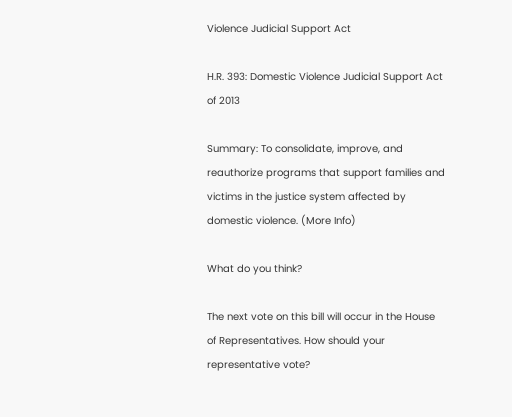Violence Judicial Support Act

H.R. 393: Domestic Violence Judicial Support Act of 2013

Summary: To consolidate, improve, and reauthorize programs that support families and victims in the justice system affected by domestic violence. (More Info)

What do you think?

The next vote on this bill will occur in the House of Representatives. How should your representative vote?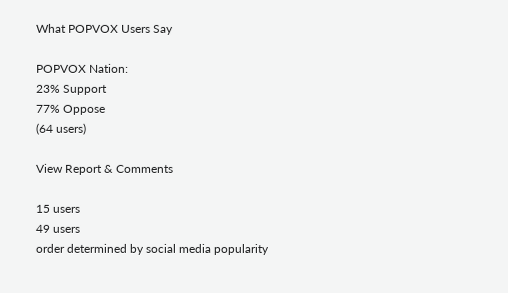What POPVOX Users Say

POPVOX Nation:
23% Support
77% Oppose
(64 users)

View Report & Comments

15 users
49 users
order determined by social media popularity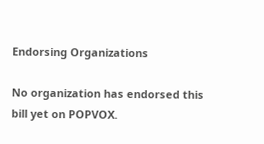Endorsing Organizations

No organization has endorsed this bill yet on POPVOX.